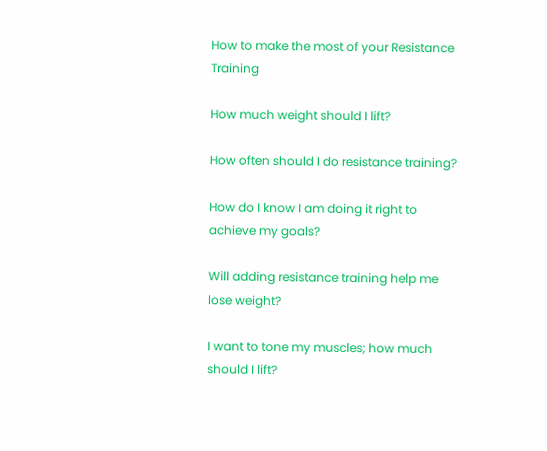How to make the most of your Resistance Training

How much weight should I lift?

How often should I do resistance training?

How do I know I am doing it right to achieve my goals?

Will adding resistance training help me lose weight?

I want to tone my muscles; how much should I lift?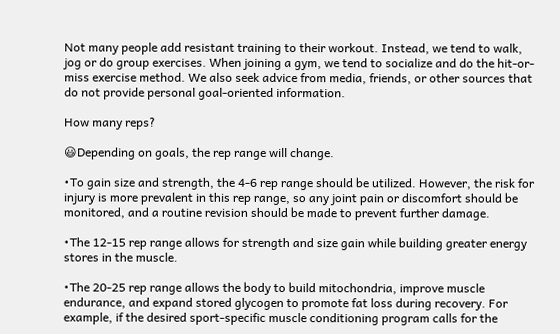Not many people add resistant training to their workout. Instead, we tend to walk, jog or do group exercises. When joining a gym, we tend to socialize and do the hit-or-miss exercise method. We also seek advice from media, friends, or other sources that do not provide personal goal-oriented information.

How many reps?

😃Depending on goals, the rep range will change.

•To gain size and strength, the 4-6 rep range should be utilized. However, the risk for injury is more prevalent in this rep range, so any joint pain or discomfort should be monitored, and a routine revision should be made to prevent further damage.

•The 12-15 rep range allows for strength and size gain while building greater energy stores in the muscle.

•The 20-25 rep range allows the body to build mitochondria, improve muscle endurance, and expand stored glycogen to promote fat loss during recovery. For example, if the desired sport-specific muscle conditioning program calls for the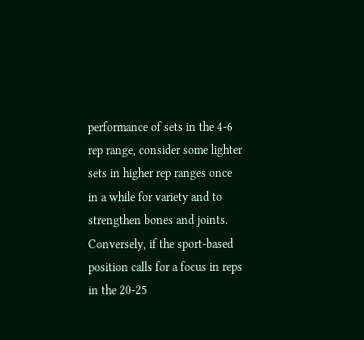performance of sets in the 4-6 rep range, consider some lighter sets in higher rep ranges once in a while for variety and to strengthen bones and joints. Conversely, if the sport-based position calls for a focus in reps in the 20-25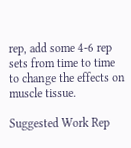rep, add some 4-6 rep sets from time to time to change the effects on muscle tissue.

Suggested Work Rep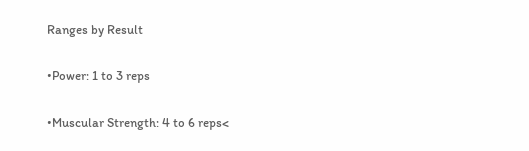Ranges by Result

•Power: 1 to 3 reps

•Muscular Strength: 4 to 6 reps<